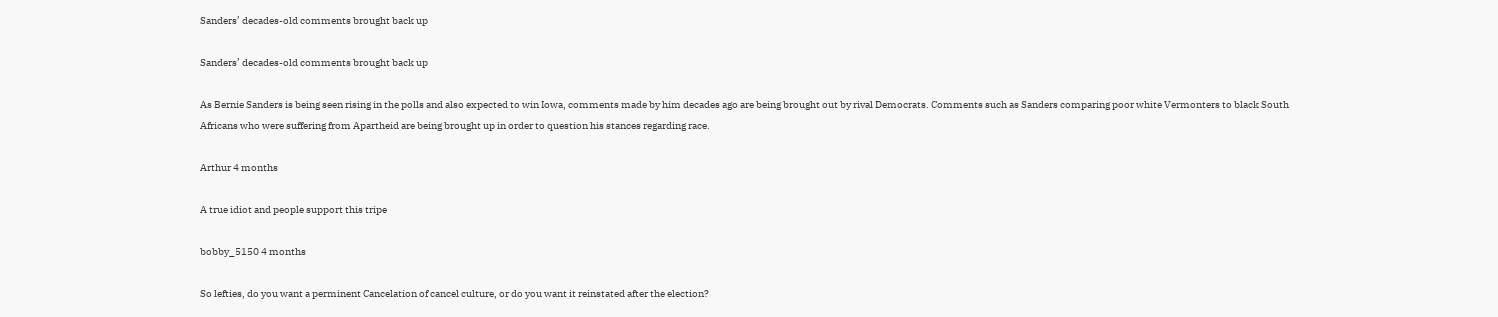Sanders’ decades-old comments brought back up

Sanders’ decades-old comments brought back up

As Bernie Sanders is being seen rising in the polls and also expected to win Iowa, comments made by him decades ago are being brought out by rival Democrats. Comments such as Sanders comparing poor white Vermonters to black South Africans who were suffering from Apartheid are being brought up in order to question his stances regarding race.

Arthur 4 months

A true idiot and people support this tripe

bobby_5150 4 months

So lefties, do you want a perminent Cancelation of cancel culture, or do you want it reinstated after the election?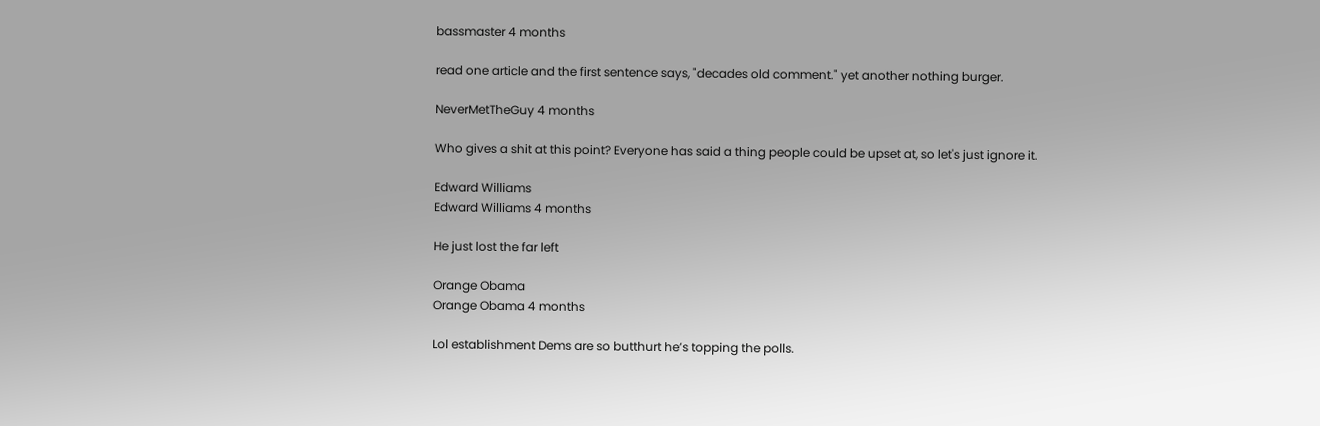bassmaster 4 months

read one article and the first sentence says, "decades old comment." yet another nothing burger.

NeverMetTheGuy 4 months

Who gives a shit at this point? Everyone has said a thing people could be upset at, so let's just ignore it.

Edward Williams
Edward Williams 4 months

He just lost the far left

Orange Obama
Orange Obama 4 months

Lol establishment Dems are so butthurt he’s topping the polls.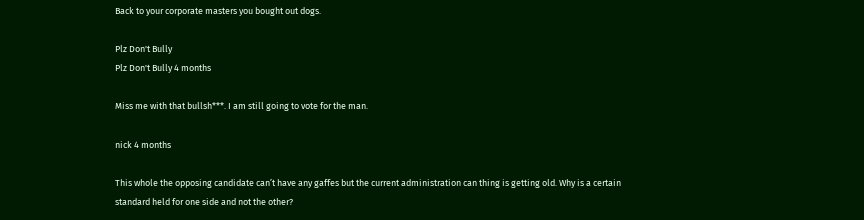Back to your corporate masters you bought out dogs.

Plz Don't Bully
Plz Don't Bully 4 months

Miss me with that bullsh***. I am still going to vote for the man.

nick 4 months

This whole the opposing candidate can’t have any gaffes but the current administration can thing is getting old. Why is a certain standard held for one side and not the other?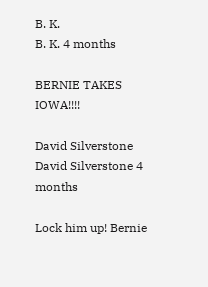B. K.
B. K. 4 months

BERNIE TAKES IOWA!!!!

David Silverstone
David Silverstone 4 months

Lock him up! Bernie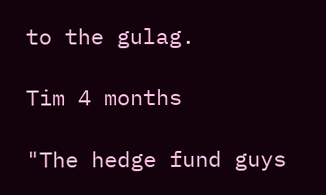to the gulag.

Tim 4 months

"The hedge fund guys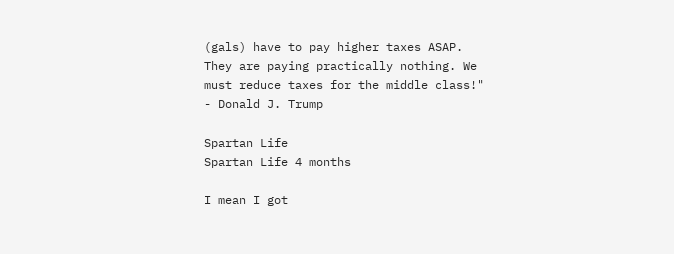(gals) have to pay higher taxes ASAP. They are paying practically nothing. We must reduce taxes for the middle class!" - Donald J. Trump

Spartan Life
Spartan Life 4 months

I mean I got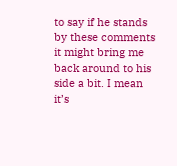to say if he stands by these comments it might bring me back around to his side a bit. I mean it’s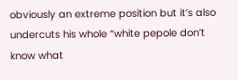obviously an extreme position but it’s also undercuts his whole “white pepole don’t know what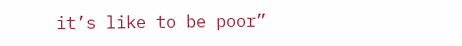it’s like to be poor”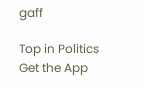gaff

Top in Politics
Get the App